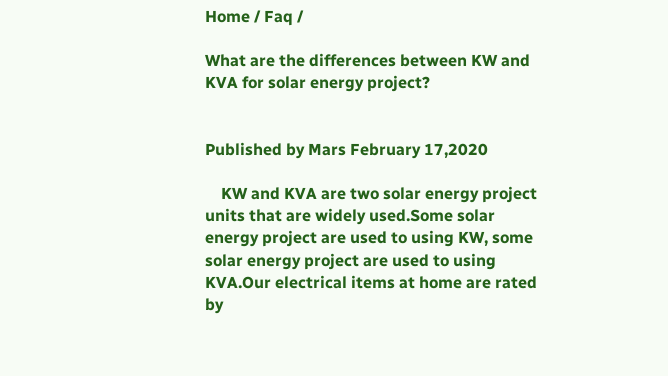Home / Faq /

What are the differences between KW and KVA for solar energy project?


Published by Mars February 17,2020

    KW and KVA are two solar energy project units that are widely used.Some solar energy project are used to using KW, some solar energy project are used to using KVA.Our electrical items at home are rated by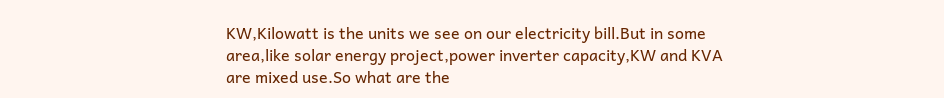KW,Kilowatt is the units we see on our electricity bill.But in some area,like solar energy project,power inverter capacity,KW and KVA are mixed use.So what are the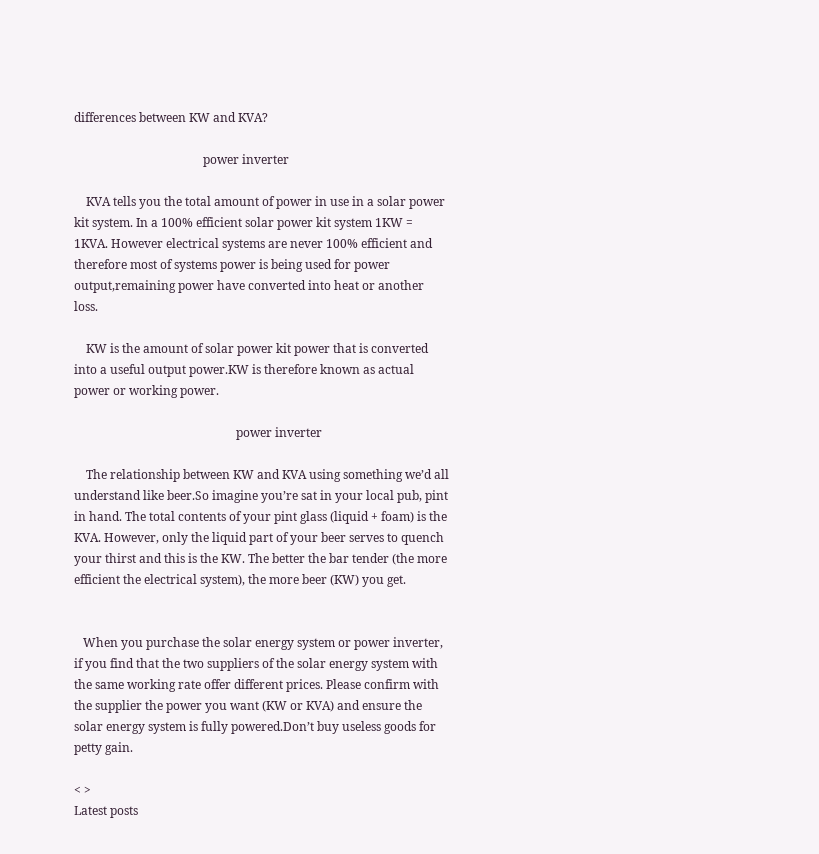differences between KW and KVA?

                                           power inverter

    KVA tells you the total amount of power in use in a solar power kit system. In a 100% efficient solar power kit system 1KW = 1KVA. However electrical systems are never 100% efficient and therefore most of systems power is being used for power output,remaining power have converted into heat or another loss.

    KW is the amount of solar power kit power that is converted into a useful output power.KW is therefore known as actual power or working power.

                                                      power inverter

    The relationship between KW and KVA using something we’d all understand like beer.So imagine you’re sat in your local pub, pint in hand. The total contents of your pint glass (liquid + foam) is the KVA. However, only the liquid part of your beer serves to quench your thirst and this is the KW. The better the bar tender (the more efficient the electrical system), the more beer (KW) you get.


   When you purchase the solar energy system or power inverter, if you find that the two suppliers of the solar energy system with the same working rate offer different prices. Please confirm with the supplier the power you want (KW or KVA) and ensure the solar energy system is fully powered.Don’t buy useless goods for petty gain.

< >
Latest posts